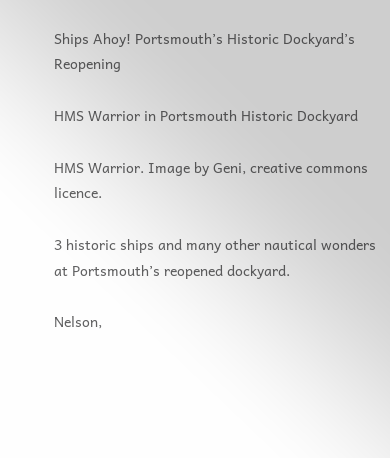Ships Ahoy! Portsmouth’s Historic Dockyard’s Reopening

HMS Warrior in Portsmouth Historic Dockyard

HMS Warrior. Image by Geni, creative commons licence.

3 historic ships and many other nautical wonders at Portsmouth’s reopened dockyard.

Nelson,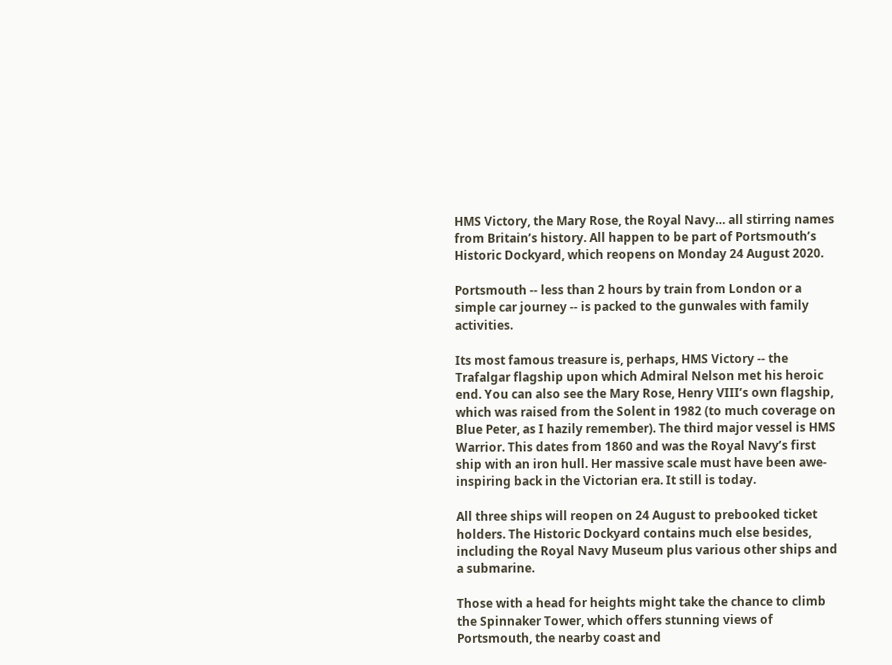HMS Victory, the Mary Rose, the Royal Navy… all stirring names from Britain’s history. All happen to be part of Portsmouth’s Historic Dockyard, which reopens on Monday 24 August 2020.

Portsmouth -- less than 2 hours by train from London or a simple car journey -- is packed to the gunwales with family activities.

Its most famous treasure is, perhaps, HMS Victory -- the Trafalgar flagship upon which Admiral Nelson met his heroic end. You can also see the Mary Rose, Henry VIII’s own flagship, which was raised from the Solent in 1982 (to much coverage on Blue Peter, as I hazily remember). The third major vessel is HMS Warrior. This dates from 1860 and was the Royal Navy’s first ship with an iron hull. Her massive scale must have been awe-inspiring back in the Victorian era. It still is today.

All three ships will reopen on 24 August to prebooked ticket holders. The Historic Dockyard contains much else besides, including the Royal Navy Museum plus various other ships and a submarine.

Those with a head for heights might take the chance to climb the Spinnaker Tower, which offers stunning views of Portsmouth, the nearby coast and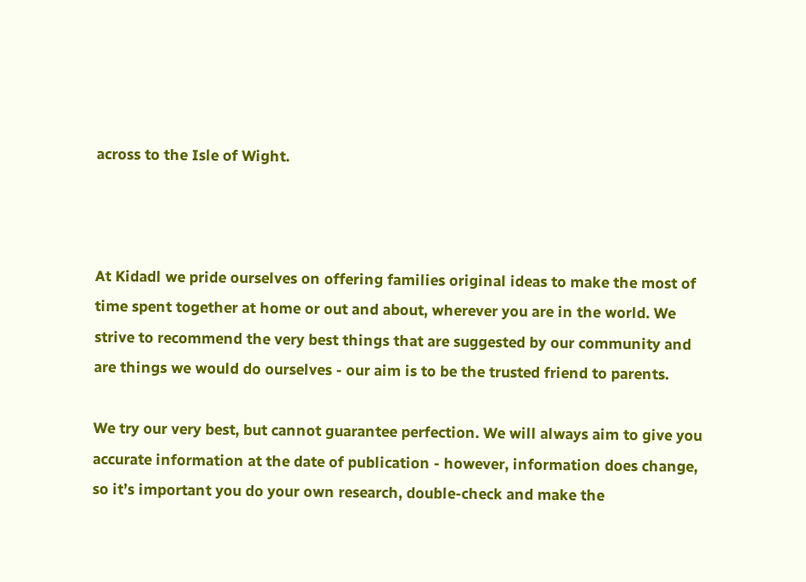across to the Isle of Wight.



At Kidadl we pride ourselves on offering families original ideas to make the most of time spent together at home or out and about, wherever you are in the world. We strive to recommend the very best things that are suggested by our community and are things we would do ourselves - our aim is to be the trusted friend to parents.

We try our very best, but cannot guarantee perfection. We will always aim to give you accurate information at the date of publication - however, information does change, so it’s important you do your own research, double-check and make the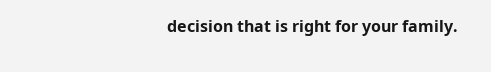decision that is right for your family.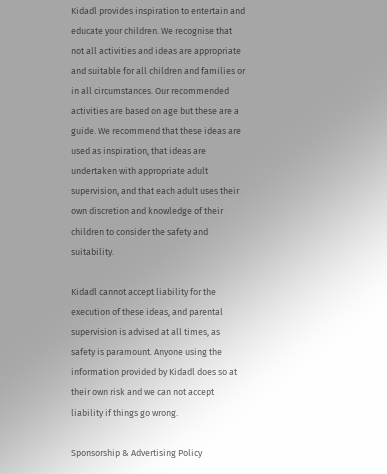Kidadl provides inspiration to entertain and educate your children. We recognise that not all activities and ideas are appropriate and suitable for all children and families or in all circumstances. Our recommended activities are based on age but these are a guide. We recommend that these ideas are used as inspiration, that ideas are undertaken with appropriate adult supervision, and that each adult uses their own discretion and knowledge of their children to consider the safety and suitability.

Kidadl cannot accept liability for the execution of these ideas, and parental supervision is advised at all times, as safety is paramount. Anyone using the information provided by Kidadl does so at their own risk and we can not accept liability if things go wrong.

Sponsorship & Advertising Policy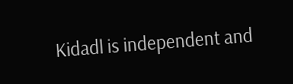Kidadl is independent and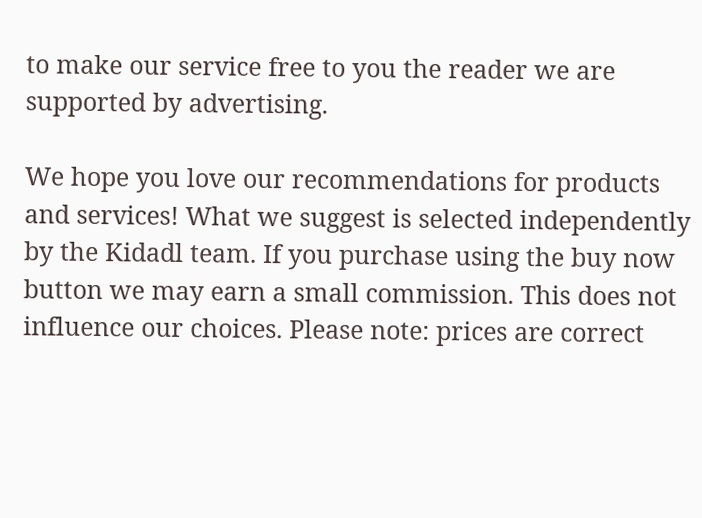to make our service free to you the reader we are supported by advertising.

We hope you love our recommendations for products and services! What we suggest is selected independently by the Kidadl team. If you purchase using the buy now button we may earn a small commission. This does not influence our choices. Please note: prices are correct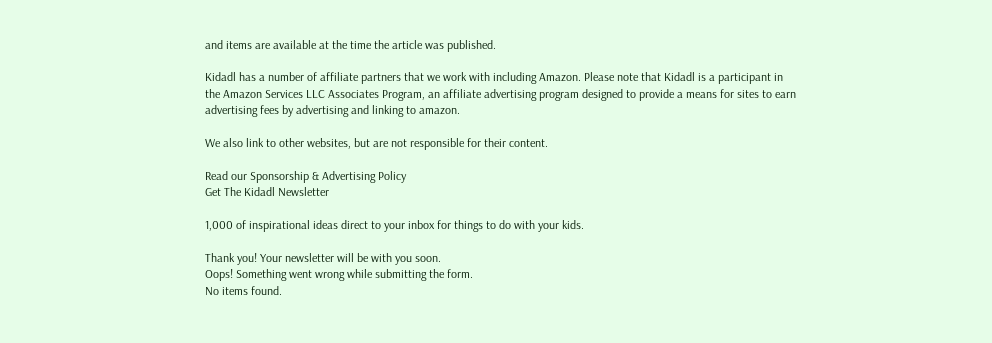and items are available at the time the article was published.

Kidadl has a number of affiliate partners that we work with including Amazon. Please note that Kidadl is a participant in the Amazon Services LLC Associates Program, an affiliate advertising program designed to provide a means for sites to earn advertising fees by advertising and linking to amazon.

We also link to other websites, but are not responsible for their content.

Read our Sponsorship & Advertising Policy
Get The Kidadl Newsletter

1,000 of inspirational ideas direct to your inbox for things to do with your kids.

Thank you! Your newsletter will be with you soon.
Oops! Something went wrong while submitting the form.
No items found.